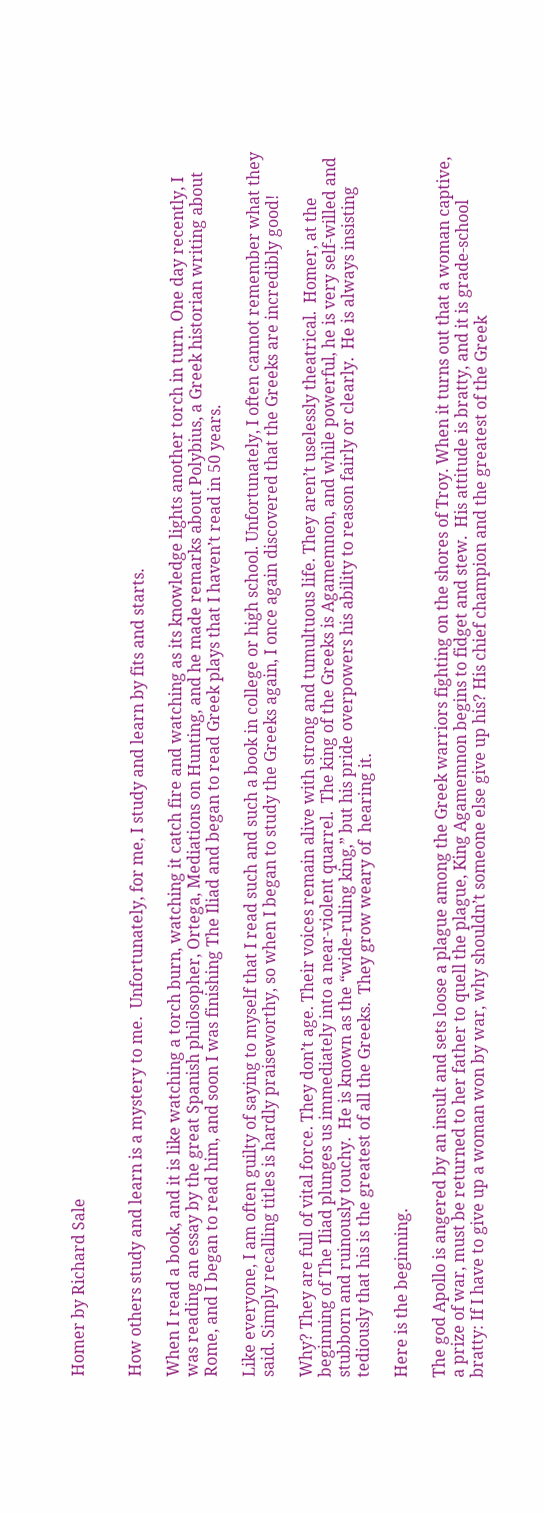Homer by Richard Sale


How others study and learn is a mystery to me.  Unfortunately, for me, I study and learn by fits and starts.

When I read a book, and it is like watching a torch burn, watching it catch fire and watching as its knowledge lights another torch in turn. One day recently, I was reading an essay by the great Spanish philosopher, Ortega, Mediations on Hunting, and he made remarks about Polybius, a Greek historian writing about Rome, and I began to read him, and soon I was finishing The Iliad and began to read Greek plays that I haven’t read in 50 years.

Like everyone, I am often guilty of saying to myself that I read such and such a book in college or high school. Unfortunately, I often cannot remember what they said. Simply recalling titles is hardly praiseworthy, so when I began to study the Greeks again, I once again discovered that the Greeks are incredibly good!

Why? They are full of vital force. They don’t age. Their voices remain alive with strong and tumultuous life. They aren’t uselessly theatrical.  Homer, at the beginning of The Iliad plunges us immediately into a near-violent quarrel.  The king of the Greeks is Agamemnon, and while powerful, he is very self-willed and stubborn and ruinously touchy.  He is known as the “wide-ruling king,” but his pride overpowers his ability to reason fairly or clearly.  He is always insisting tediously that his is the greatest of all the Greeks.  They grow weary of  hearing it.

Here is the beginning.

The god Apollo is angered by an insult and sets loose a plague among the Greek warriors fighting on the shores of Troy. When it turns out that a woman captive, a prize of war, must be returned to her father to quell the plague, King Agamemnon begins to fidget and stew.  His attitude is bratty, and it is grade-school bratty: If I have to give up a woman won by war, why shouldn’t someone else give up his? His chief champion and the greatest of the Greek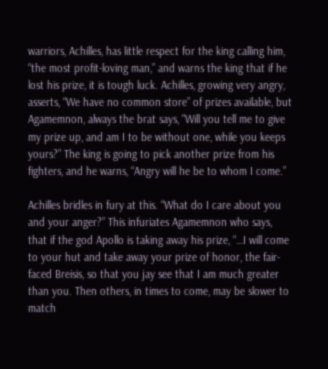warriors, Achilles, has little respect for the king calling him, “the most profit-loving man,” and warns the king that if he lost his prize, it is tough luck. Achilles, growing very angry, asserts, “We have no common store” of prizes available, but Agamemnon, always the brat says, "Will you tell me to give my prize up, and am I to be without one, while you keeps yours?” The king is going to pick another prize from his fighters, and he warns, “Angry will he be to whom I come.”

Achilles bridles in fury at this. “What do I care about you and your anger?” This infuriates Agamemnon who says, that if the god Apollo is taking away his prize, “…I will come to your hut and take away your prize of honor, the fair-faced Breisis, so that you jay see that I am much greater than you. Then others, in times to come, may be slower to match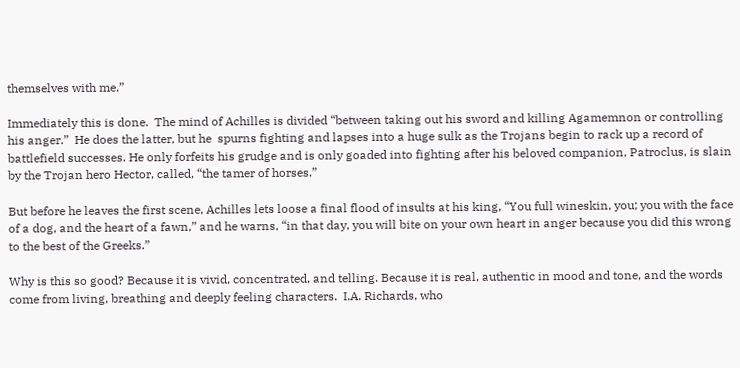themselves with me.”

Immediately this is done.  The mind of Achilles is divided “between taking out his sword and killing Agamemnon or controlling his anger.”  He does the latter, but he  spurns fighting and lapses into a huge sulk as the Trojans begin to rack up a record of battlefield successes. He only forfeits his grudge and is only goaded into fighting after his beloved companion, Patroclus, is slain by the Trojan hero Hector, called, “the tamer of horses.”

But before he leaves the first scene, Achilles lets loose a final flood of insults at his king, “You full wineskin, you; you with the face of a dog, and the heart of a fawn,” and he warns, “in that day, you will bite on your own heart in anger because you did this wrong to the best of the Greeks.”

Why is this so good? Because it is vivid, concentrated, and telling. Because it is real, authentic in mood and tone, and the words come from living, breathing and deeply feeling characters.  I.A. Richards, who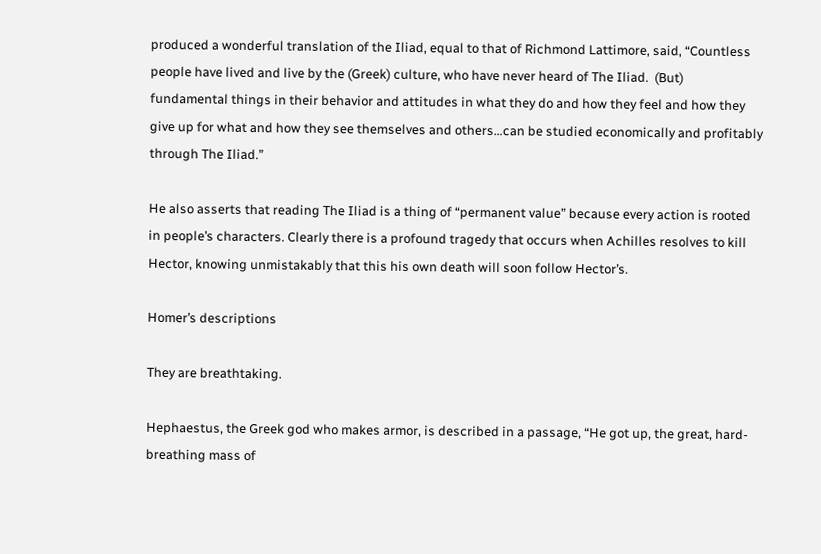produced a wonderful translation of the Iliad, equal to that of Richmond Lattimore, said, “Countless people have lived and live by the (Greek) culture, who have never heard of The Iliad.  (But) fundamental things in their behavior and attitudes in what they do and how they feel and how they give up for what and how they see themselves and others…can be studied economically and profitably through The Iliad.”

He also asserts that reading The Iliad is a thing of “permanent value” because every action is rooted in people’s characters. Clearly there is a profound tragedy that occurs when Achilles resolves to kill Hector, knowing unmistakably that this his own death will soon follow Hector’s.

Homer’s descriptions

They are breathtaking.

Hephaestus, the Greek god who makes armor, is described in a passage, “He got up, the great, hard-breathing mass of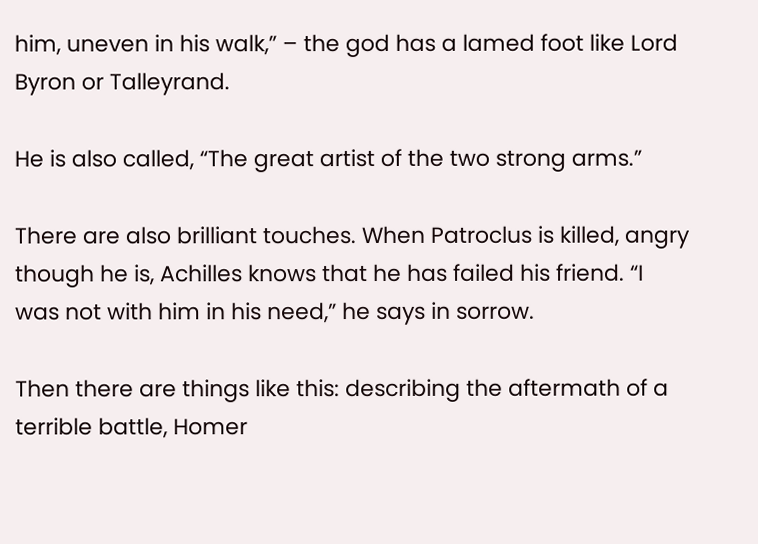him, uneven in his walk,” – the god has a lamed foot like Lord Byron or Talleyrand.

He is also called, “The great artist of the two strong arms.”

There are also brilliant touches. When Patroclus is killed, angry though he is, Achilles knows that he has failed his friend. “I was not with him in his need,” he says in sorrow.

Then there are things like this: describing the aftermath of a terrible battle, Homer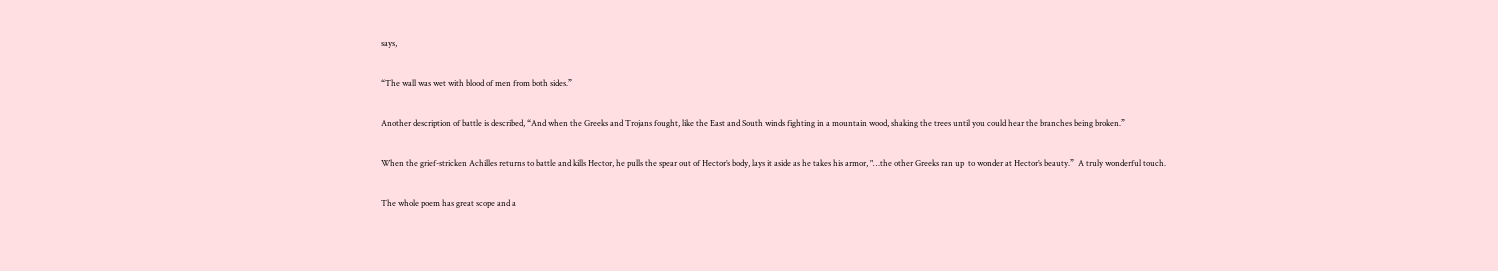says,

“The wall was wet with blood of men from both sides.”

Another description of battle is described, “And when the Greeks and Trojans fought, like the East and South winds fighting in a mountain wood, shaking the trees until you could hear the branches being broken.”

When the grief-stricken Achilles returns to battle and kills Hector, he pulls the spear out of Hector’s body, lays it aside as he takes his armor, "…the other Greeks ran up  to wonder at Hector’s beauty.”  A truly wonderful touch.

The whole poem has great scope and a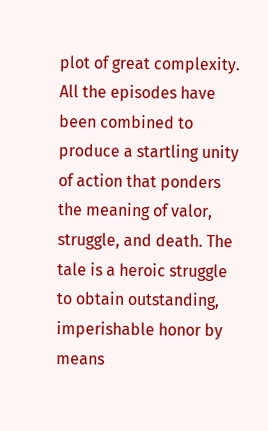plot of great complexity. All the episodes have been combined to produce a startling unity of action that ponders the meaning of valor, struggle, and death. The tale is a heroic struggle to obtain outstanding, imperishable honor by means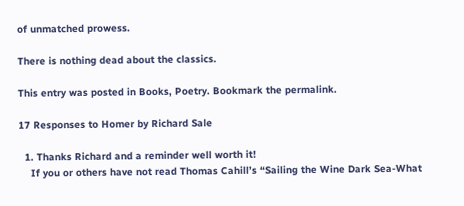of unmatched prowess.

There is nothing dead about the classics.

This entry was posted in Books, Poetry. Bookmark the permalink.

17 Responses to Homer by Richard Sale

  1. Thanks Richard and a reminder well worth it!
    If you or others have not read Thomas Cahill’s “Sailing the Wine Dark Sea-What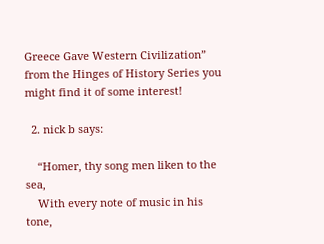Greece Gave Western Civilization” from the Hinges of History Series you might find it of some interest!

  2. nick b says:

    “Homer, thy song men liken to the sea,
    With every note of music in his tone,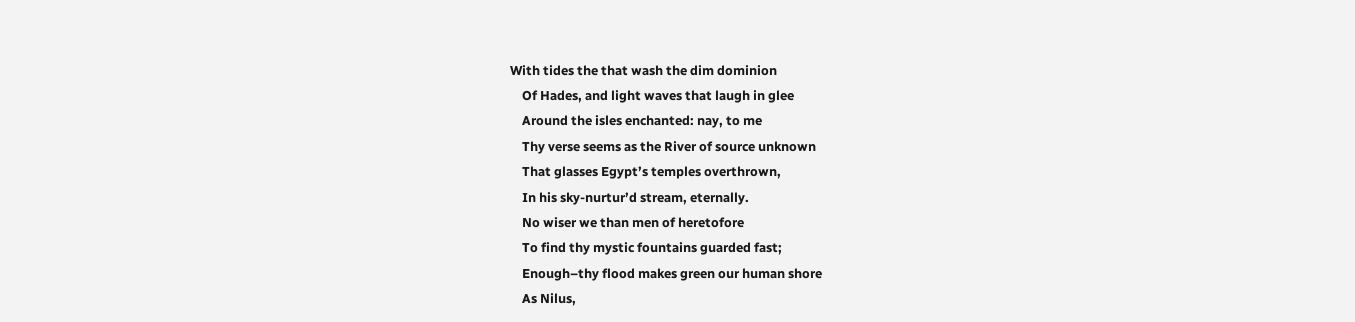With tides the that wash the dim dominion
    Of Hades, and light waves that laugh in glee
    Around the isles enchanted: nay, to me
    Thy verse seems as the River of source unknown
    That glasses Egypt’s temples overthrown,
    In his sky-nurtur’d stream, eternally.
    No wiser we than men of heretofore
    To find thy mystic fountains guarded fast;
    Enough–thy flood makes green our human shore
    As Nilus,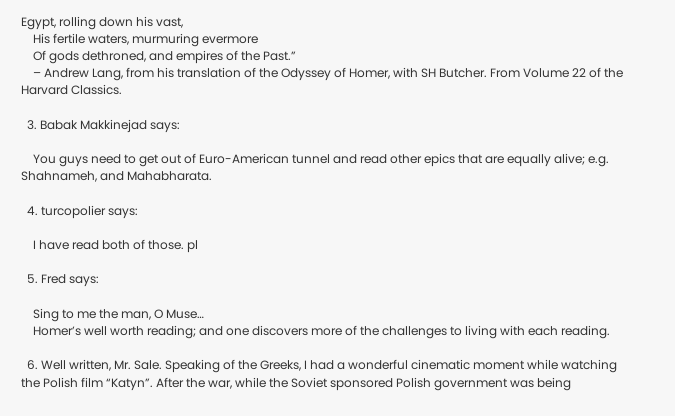Egypt, rolling down his vast,
    His fertile waters, murmuring evermore
    Of gods dethroned, and empires of the Past.”
    – Andrew Lang, from his translation of the Odyssey of Homer, with SH Butcher. From Volume 22 of the Harvard Classics.

  3. Babak Makkinejad says:

    You guys need to get out of Euro-American tunnel and read other epics that are equally alive; e.g. Shahnameh, and Mahabharata.

  4. turcopolier says:

    I have read both of those. pl

  5. Fred says:

    Sing to me the man, O Muse…
    Homer’s well worth reading; and one discovers more of the challenges to living with each reading.

  6. Well written, Mr. Sale. Speaking of the Greeks, I had a wonderful cinematic moment while watching the Polish film “Katyn”. After the war, while the Soviet sponsored Polish government was being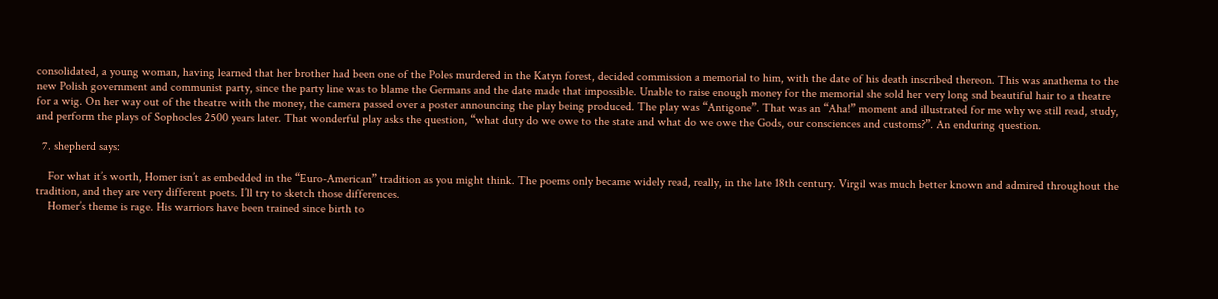consolidated, a young woman, having learned that her brother had been one of the Poles murdered in the Katyn forest, decided commission a memorial to him, with the date of his death inscribed thereon. This was anathema to the new Polish government and communist party, since the party line was to blame the Germans and the date made that impossible. Unable to raise enough money for the memorial she sold her very long snd beautiful hair to a theatre for a wig. On her way out of the theatre with the money, the camera passed over a poster announcing the play being produced. The play was “Antigone”. That was an “Aha!” moment and illustrated for me why we still read, study, and perform the plays of Sophocles 2500 years later. That wonderful play asks the question, “what duty do we owe to the state and what do we owe the Gods, our consciences and customs?”. An enduring question.

  7. shepherd says:

    For what it’s worth, Homer isn’t as embedded in the “Euro-American” tradition as you might think. The poems only became widely read, really, in the late 18th century. Virgil was much better known and admired throughout the tradition, and they are very different poets. I’ll try to sketch those differences.
    Homer’s theme is rage. His warriors have been trained since birth to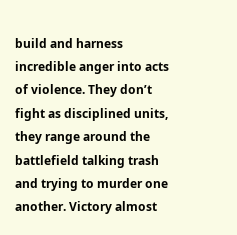build and harness incredible anger into acts of violence. They don’t fight as disciplined units, they range around the battlefield talking trash and trying to murder one another. Victory almost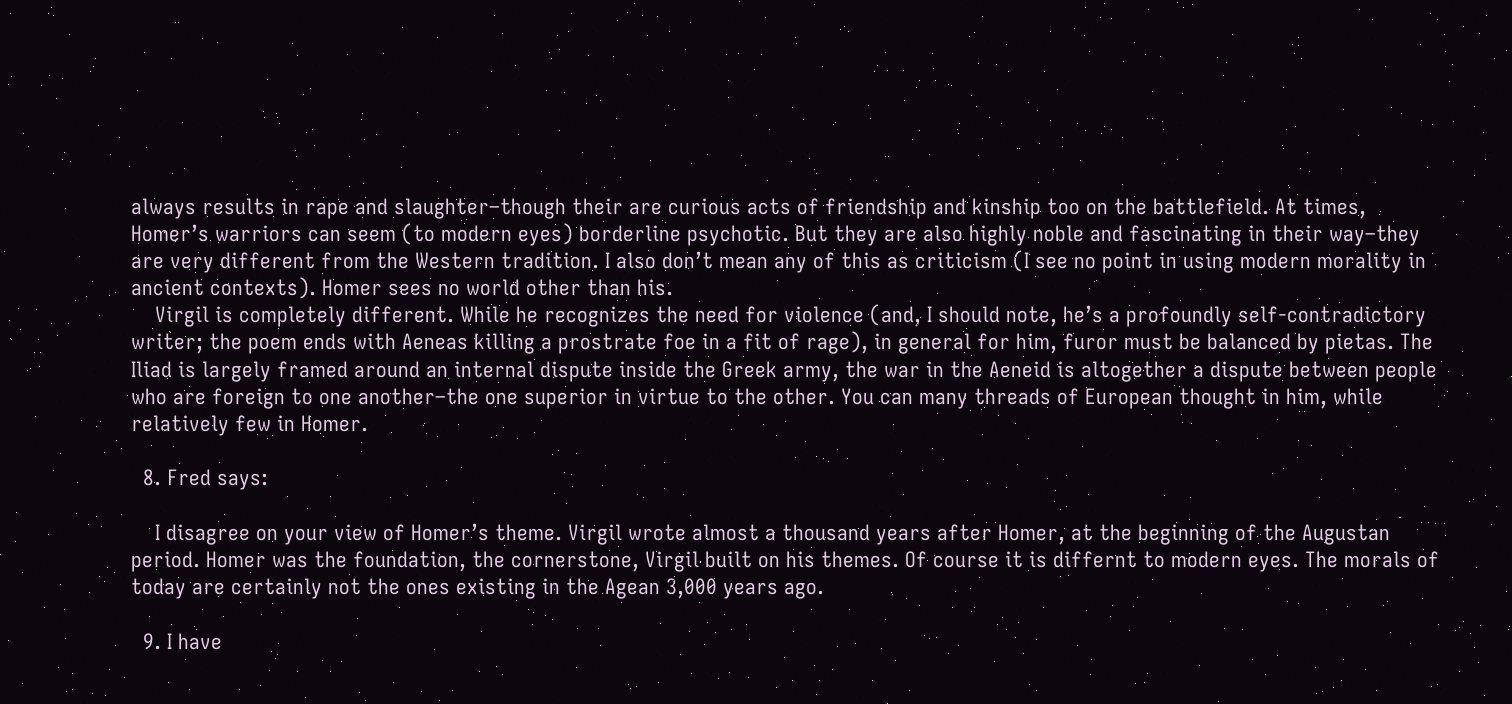always results in rape and slaughter–though their are curious acts of friendship and kinship too on the battlefield. At times, Homer’s warriors can seem (to modern eyes) borderline psychotic. But they are also highly noble and fascinating in their way–they are very different from the Western tradition. I also don’t mean any of this as criticism (I see no point in using modern morality in ancient contexts). Homer sees no world other than his.
    Virgil is completely different. While he recognizes the need for violence (and, I should note, he’s a profoundly self-contradictory writer; the poem ends with Aeneas killing a prostrate foe in a fit of rage), in general for him, furor must be balanced by pietas. The Iliad is largely framed around an internal dispute inside the Greek army, the war in the Aeneid is altogether a dispute between people who are foreign to one another–the one superior in virtue to the other. You can many threads of European thought in him, while relatively few in Homer.

  8. Fred says:

    I disagree on your view of Homer’s theme. Virgil wrote almost a thousand years after Homer, at the beginning of the Augustan period. Homer was the foundation, the cornerstone, Virgil built on his themes. Of course it is differnt to modern eyes. The morals of today are certainly not the ones existing in the Agean 3,000 years ago.

  9. I have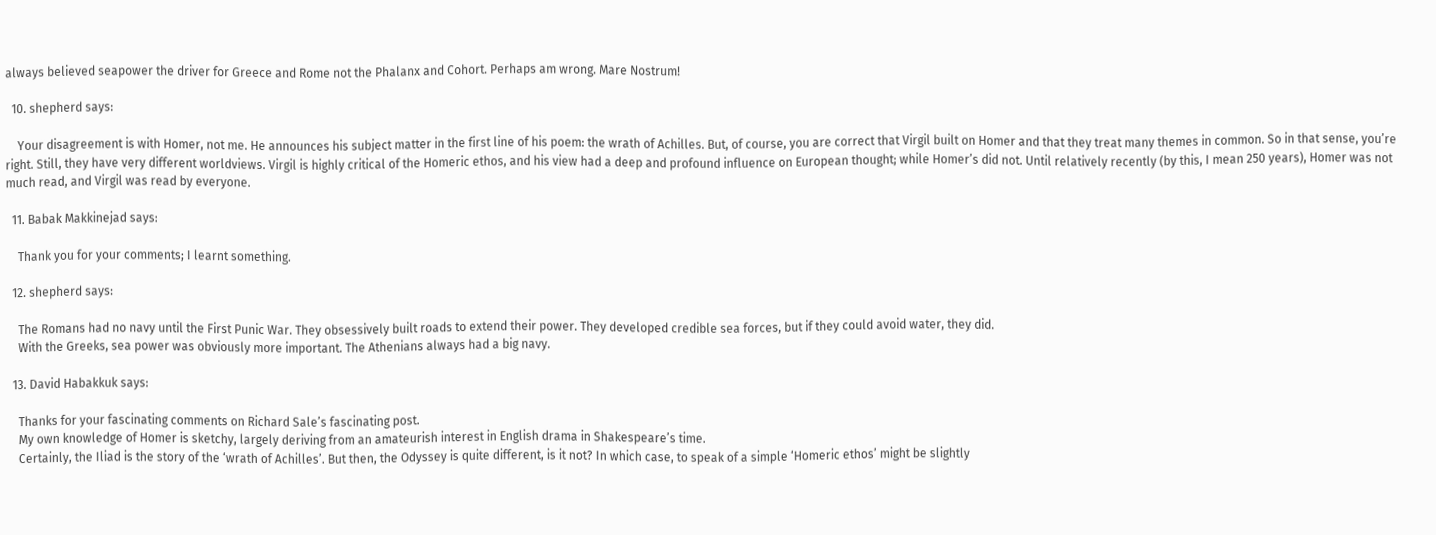always believed seapower the driver for Greece and Rome not the Phalanx and Cohort. Perhaps am wrong. Mare Nostrum!

  10. shepherd says:

    Your disagreement is with Homer, not me. He announces his subject matter in the first line of his poem: the wrath of Achilles. But, of course, you are correct that Virgil built on Homer and that they treat many themes in common. So in that sense, you’re right. Still, they have very different worldviews. Virgil is highly critical of the Homeric ethos, and his view had a deep and profound influence on European thought; while Homer’s did not. Until relatively recently (by this, I mean 250 years), Homer was not much read, and Virgil was read by everyone.

  11. Babak Makkinejad says:

    Thank you for your comments; I learnt something.

  12. shepherd says:

    The Romans had no navy until the First Punic War. They obsessively built roads to extend their power. They developed credible sea forces, but if they could avoid water, they did.
    With the Greeks, sea power was obviously more important. The Athenians always had a big navy.

  13. David Habakkuk says:

    Thanks for your fascinating comments on Richard Sale’s fascinating post.
    My own knowledge of Homer is sketchy, largely deriving from an amateurish interest in English drama in Shakespeare’s time.
    Certainly, the Iliad is the story of the ‘wrath of Achilles’. But then, the Odyssey is quite different, is it not? In which case, to speak of a simple ‘Homeric ethos’ might be slightly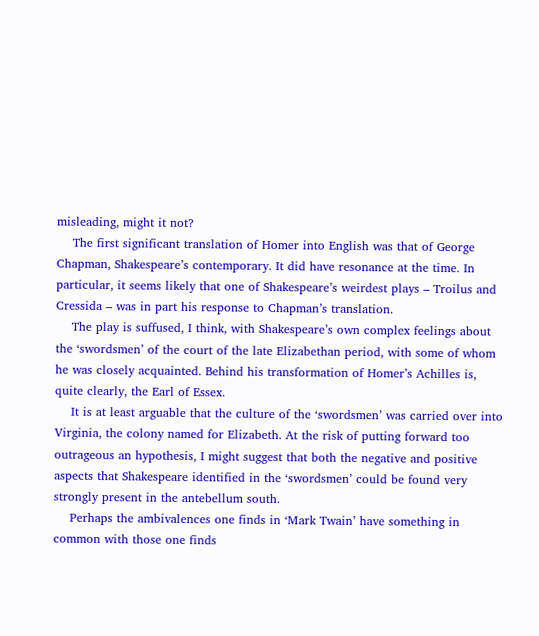misleading, might it not?
    The first significant translation of Homer into English was that of George Chapman, Shakespeare’s contemporary. It did have resonance at the time. In particular, it seems likely that one of Shakespeare’s weirdest plays – Troilus and Cressida – was in part his response to Chapman’s translation.
    The play is suffused, I think, with Shakespeare’s own complex feelings about the ‘swordsmen’ of the court of the late Elizabethan period, with some of whom he was closely acquainted. Behind his transformation of Homer’s Achilles is, quite clearly, the Earl of Essex.
    It is at least arguable that the culture of the ‘swordsmen’ was carried over into Virginia, the colony named for Elizabeth. At the risk of putting forward too outrageous an hypothesis, I might suggest that both the negative and positive aspects that Shakespeare identified in the ‘swordsmen’ could be found very strongly present in the antebellum south.
    Perhaps the ambivalences one finds in ‘Mark Twain’ have something in common with those one finds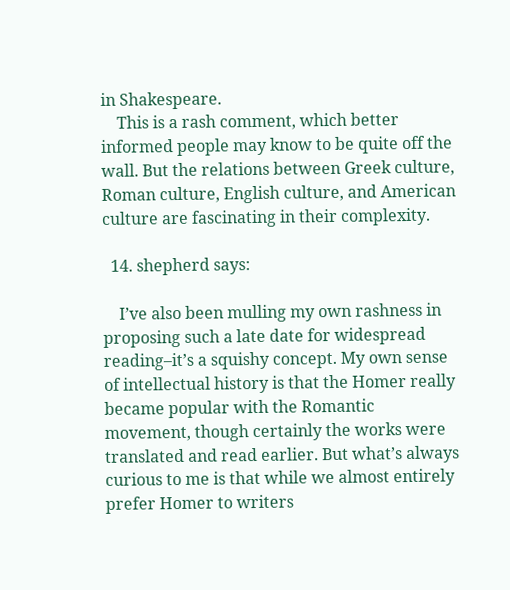in Shakespeare.
    This is a rash comment, which better informed people may know to be quite off the wall. But the relations between Greek culture, Roman culture, English culture, and American culture are fascinating in their complexity.

  14. shepherd says:

    I’ve also been mulling my own rashness in proposing such a late date for widespread reading–it’s a squishy concept. My own sense of intellectual history is that the Homer really became popular with the Romantic movement, though certainly the works were translated and read earlier. But what’s always curious to me is that while we almost entirely prefer Homer to writers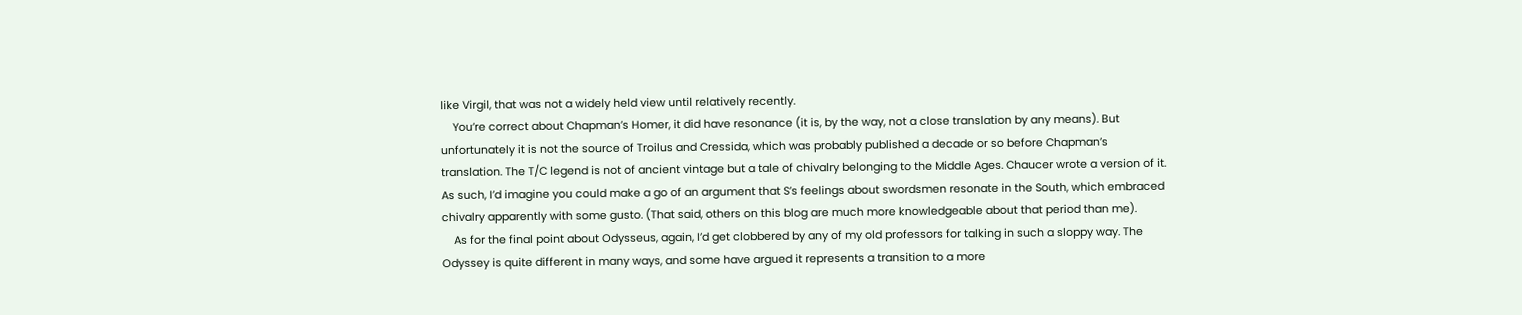like Virgil, that was not a widely held view until relatively recently.
    You’re correct about Chapman’s Homer, it did have resonance (it is, by the way, not a close translation by any means). But unfortunately it is not the source of Troilus and Cressida, which was probably published a decade or so before Chapman’s translation. The T/C legend is not of ancient vintage but a tale of chivalry belonging to the Middle Ages. Chaucer wrote a version of it. As such, I’d imagine you could make a go of an argument that S’s feelings about swordsmen resonate in the South, which embraced chivalry apparently with some gusto. (That said, others on this blog are much more knowledgeable about that period than me).
    As for the final point about Odysseus, again, I’d get clobbered by any of my old professors for talking in such a sloppy way. The Odyssey is quite different in many ways, and some have argued it represents a transition to a more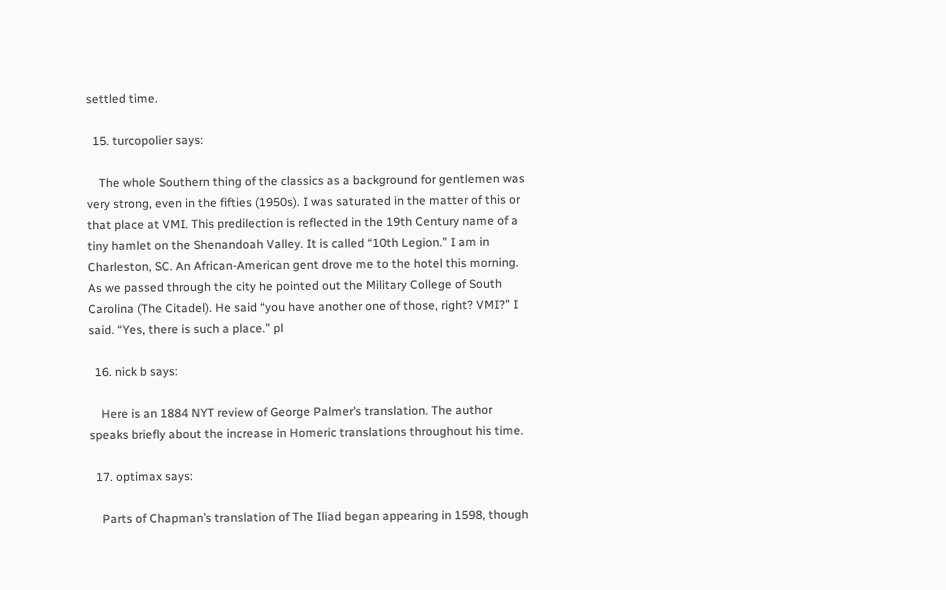settled time.

  15. turcopolier says:

    The whole Southern thing of the classics as a background for gentlemen was very strong, even in the fifties (1950s). I was saturated in the matter of this or that place at VMI. This predilection is reflected in the 19th Century name of a tiny hamlet on the Shenandoah Valley. It is called “10th Legion.” I am in Charleston, SC. An African-American gent drove me to the hotel this morning. As we passed through the city he pointed out the Military College of South Carolina (The Citadel). He said “you have another one of those, right? VMI?” I said. “Yes, there is such a place.” pl

  16. nick b says:

    Here is an 1884 NYT review of George Palmer’s translation. The author speaks briefly about the increase in Homeric translations throughout his time.

  17. optimax says:

    Parts of Chapman’s translation of The Iliad began appearing in 1598, though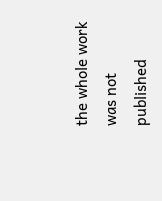the whole work was not published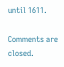until 1611.

Comments are closed.